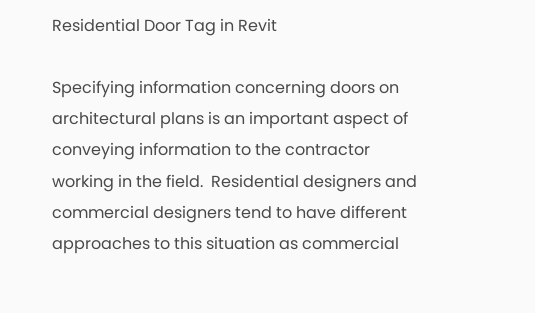Residential Door Tag in Revit

Specifying information concerning doors on architectural plans is an important aspect of conveying information to the contractor working in the field.  Residential designers and commercial designers tend to have different approaches to this situation as commercial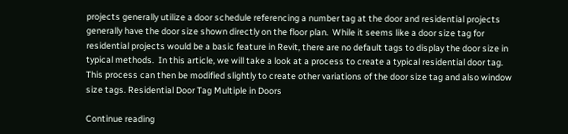projects generally utilize a door schedule referencing a number tag at the door and residential projects generally have the door size shown directly on the floor plan.  While it seems like a door size tag for residential projects would be a basic feature in Revit, there are no default tags to display the door size in typical methods.  In this article, we will take a look at a process to create a typical residential door tag.  This process can then be modified slightly to create other variations of the door size tag and also window size tags. Residential Door Tag Multiple in Doors

Continue reading